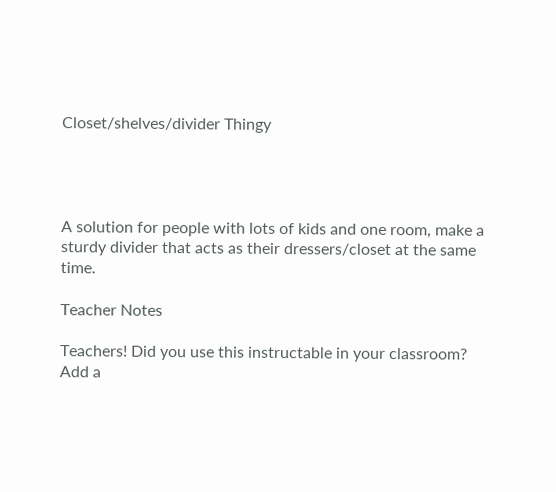Closet/shelves/divider Thingy




A solution for people with lots of kids and one room, make a sturdy divider that acts as their dressers/closet at the same time.

Teacher Notes

Teachers! Did you use this instructable in your classroom?
Add a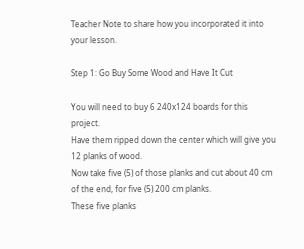Teacher Note to share how you incorporated it into your lesson.

Step 1: Go Buy Some Wood and Have It Cut

You will need to buy 6 240x124 boards for this project.
Have them ripped down the center which will give you 12 planks of wood.
Now take five (5) of those planks and cut about 40 cm of the end, for five (5) 200 cm planks.
These five planks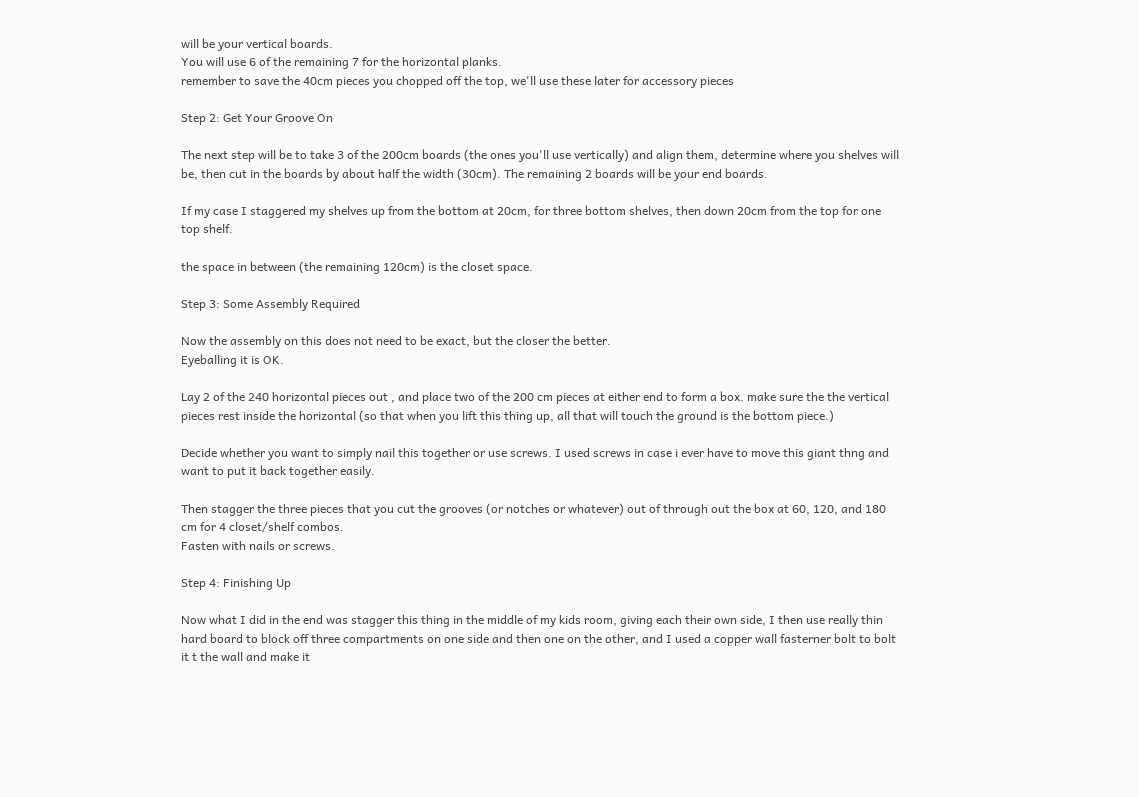will be your vertical boards.
You will use 6 of the remaining 7 for the horizontal planks.
remember to save the 40cm pieces you chopped off the top, we'll use these later for accessory pieces

Step 2: Get Your Groove On

The next step will be to take 3 of the 200cm boards (the ones you'll use vertically) and align them, determine where you shelves will be, then cut in the boards by about half the width (30cm). The remaining 2 boards will be your end boards.

If my case I staggered my shelves up from the bottom at 20cm, for three bottom shelves, then down 20cm from the top for one top shelf.

the space in between (the remaining 120cm) is the closet space.

Step 3: Some Assembly Required

Now the assembly on this does not need to be exact, but the closer the better.
Eyeballing it is OK.

Lay 2 of the 240 horizontal pieces out , and place two of the 200 cm pieces at either end to form a box. make sure the the vertical pieces rest inside the horizontal (so that when you lift this thing up, all that will touch the ground is the bottom piece.)

Decide whether you want to simply nail this together or use screws. I used screws in case i ever have to move this giant thng and want to put it back together easily.

Then stagger the three pieces that you cut the grooves (or notches or whatever) out of through out the box at 60, 120, and 180 cm for 4 closet/shelf combos.
Fasten with nails or screws.

Step 4: Finishing Up

Now what I did in the end was stagger this thing in the middle of my kids room, giving each their own side, I then use really thin hard board to block off three compartments on one side and then one on the other, and I used a copper wall fasterner bolt to bolt it t the wall and make it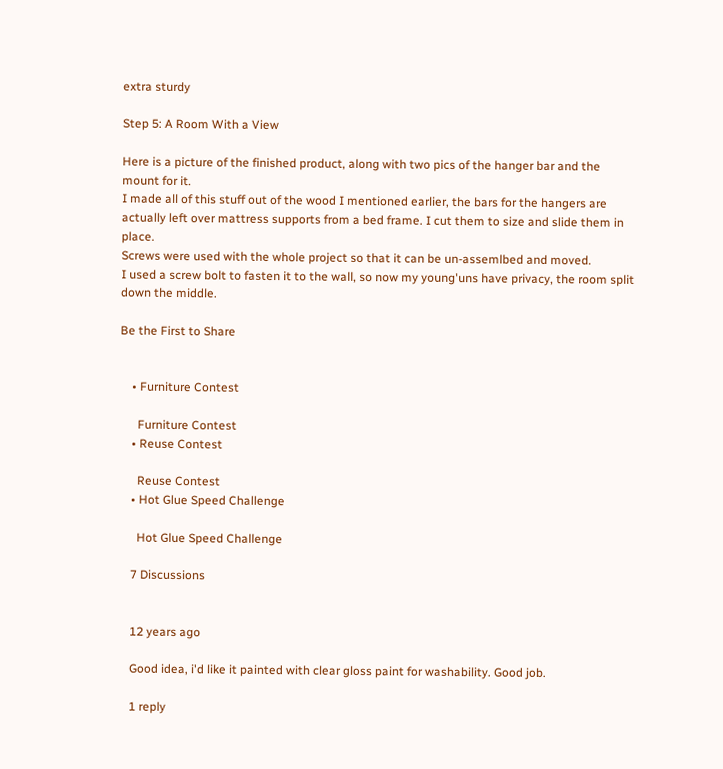extra sturdy

Step 5: A Room With a View

Here is a picture of the finished product, along with two pics of the hanger bar and the mount for it.
I made all of this stuff out of the wood I mentioned earlier, the bars for the hangers are actually left over mattress supports from a bed frame. I cut them to size and slide them in place.
Screws were used with the whole project so that it can be un-assemlbed and moved.
I used a screw bolt to fasten it to the wall, so now my young'uns have privacy, the room split down the middle.

Be the First to Share


    • Furniture Contest

      Furniture Contest
    • Reuse Contest

      Reuse Contest
    • Hot Glue Speed Challenge

      Hot Glue Speed Challenge

    7 Discussions


    12 years ago

    Good idea, i'd like it painted with clear gloss paint for washability. Good job.

    1 reply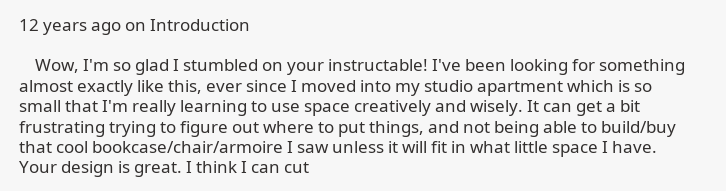12 years ago on Introduction

    Wow, I'm so glad I stumbled on your instructable! I've been looking for something almost exactly like this, ever since I moved into my studio apartment which is so small that I'm really learning to use space creatively and wisely. It can get a bit frustrating trying to figure out where to put things, and not being able to build/buy that cool bookcase/chair/armoire I saw unless it will fit in what little space I have. Your design is great. I think I can cut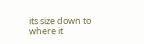its size down to where it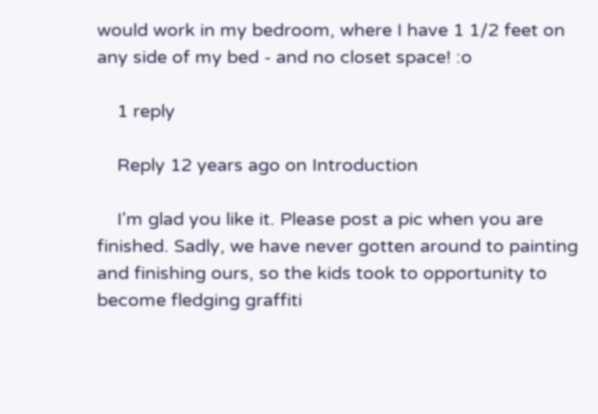would work in my bedroom, where I have 1 1/2 feet on any side of my bed - and no closet space! :o

    1 reply

    Reply 12 years ago on Introduction

    I'm glad you like it. Please post a pic when you are finished. Sadly, we have never gotten around to painting and finishing ours, so the kids took to opportunity to become fledging graffiti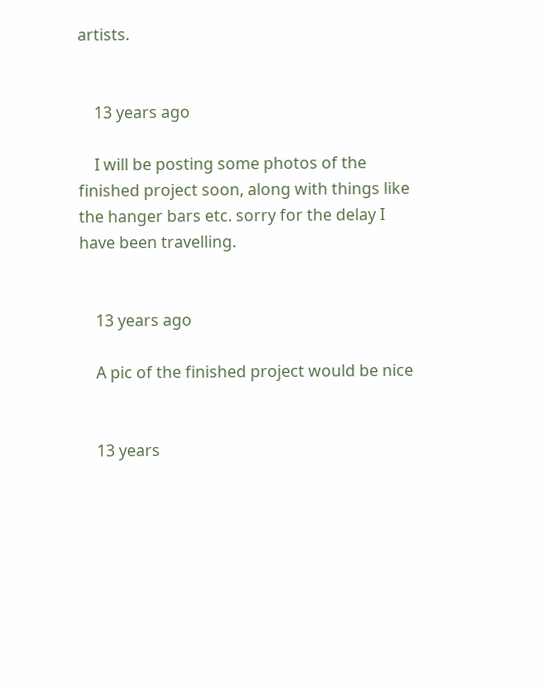artists.


    13 years ago

    I will be posting some photos of the finished project soon, along with things like the hanger bars etc. sorry for the delay I have been travelling.


    13 years ago

    A pic of the finished project would be nice


    13 years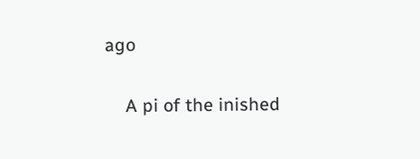ago

    A pi of the inished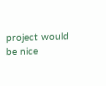project would be nice